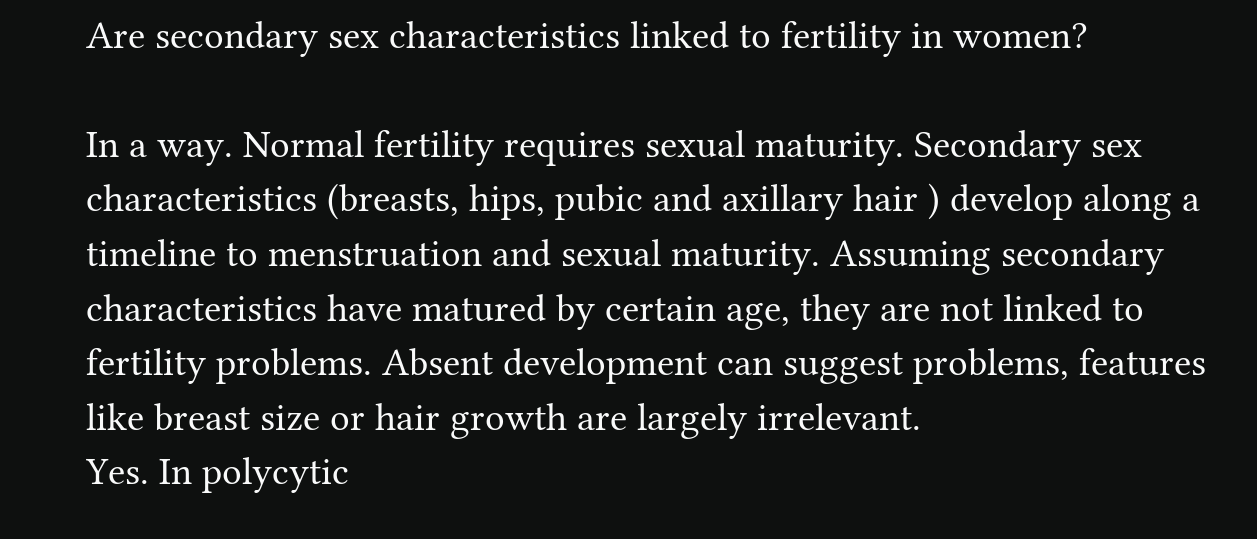Are secondary sex characteristics linked to fertility in women?

In a way. Normal fertility requires sexual maturity. Secondary sex characteristics (breasts, hips, pubic and axillary hair ) develop along a timeline to menstruation and sexual maturity. Assuming secondary characteristics have matured by certain age, they are not linked to fertility problems. Absent development can suggest problems, features like breast size or hair growth are largely irrelevant.
Yes. In polycytic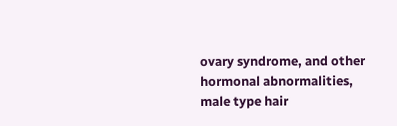ovary syndrome, and other hormonal abnormalities, male type hair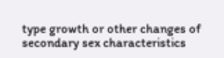type growth or other changes of secondary sex characteristics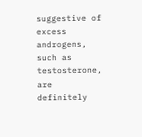suggestive of excess androgens, such as testosterone, are definitely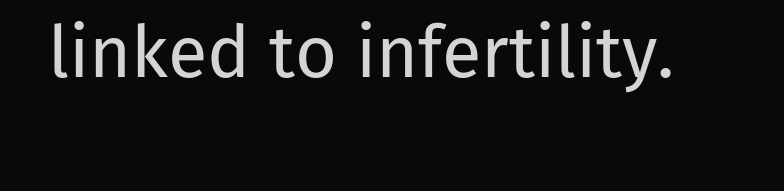linked to infertility.